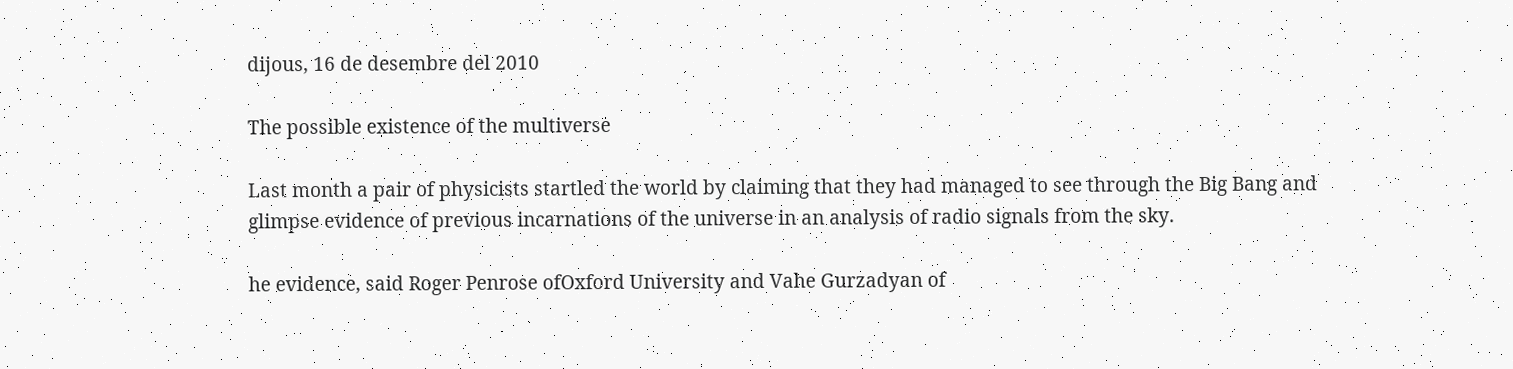dijous, 16 de desembre del 2010

The possible existence of the multiverse

Last month a pair of physicists startled the world by claiming that they had managed to see through the Big Bang and glimpse evidence of previous incarnations of the universe in an analysis of radio signals from the sky.

he evidence, said Roger Penrose ofOxford University and Vahe Gurzadyan of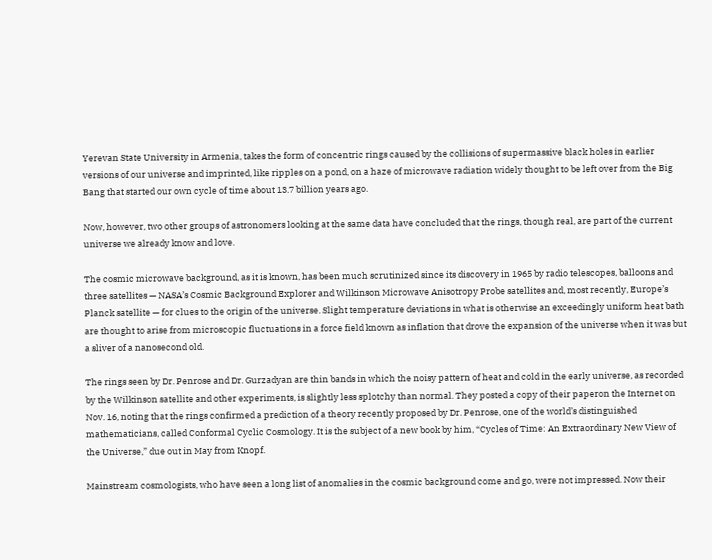Yerevan State University in Armenia, takes the form of concentric rings caused by the collisions of supermassive black holes in earlier versions of our universe and imprinted, like ripples on a pond, on a haze of microwave radiation widely thought to be left over from the Big Bang that started our own cycle of time about 13.7 billion years ago.

Now, however, two other groups of astronomers looking at the same data have concluded that the rings, though real, are part of the current universe we already know and love.

The cosmic microwave background, as it is known, has been much scrutinized since its discovery in 1965 by radio telescopes, balloons and three satellites — NASA’s Cosmic Background Explorer and Wilkinson Microwave Anisotropy Probe satellites and, most recently, Europe’s Planck satellite — for clues to the origin of the universe. Slight temperature deviations in what is otherwise an exceedingly uniform heat bath are thought to arise from microscopic fluctuations in a force field known as inflation that drove the expansion of the universe when it was but a sliver of a nanosecond old.

The rings seen by Dr. Penrose and Dr. Gurzadyan are thin bands in which the noisy pattern of heat and cold in the early universe, as recorded by the Wilkinson satellite and other experiments, is slightly less splotchy than normal. They posted a copy of their paperon the Internet on Nov. 16, noting that the rings confirmed a prediction of a theory recently proposed by Dr. Penrose, one of the world’s distinguished mathematicians, called Conformal Cyclic Cosmology. It is the subject of a new book by him, “Cycles of Time: An Extraordinary New View of the Universe,” due out in May from Knopf.

Mainstream cosmologists, who have seen a long list of anomalies in the cosmic background come and go, were not impressed. Now their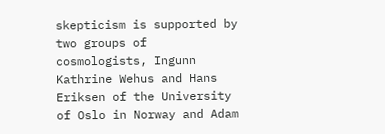skepticism is supported by two groups of cosmologists, Ingunn Kathrine Wehus and Hans Eriksen of the University of Oslo in Norway and Adam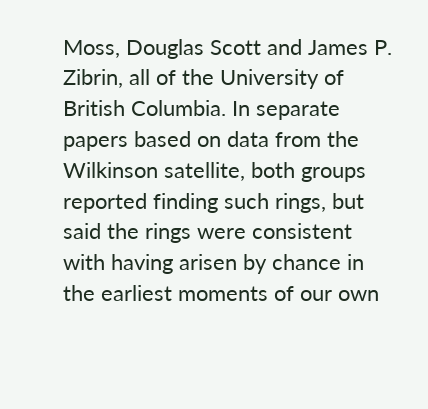Moss, Douglas Scott and James P. Zibrin, all of the University of British Columbia. In separate papers based on data from the Wilkinson satellite, both groups reported finding such rings, but said the rings were consistent with having arisen by chance in the earliest moments of our own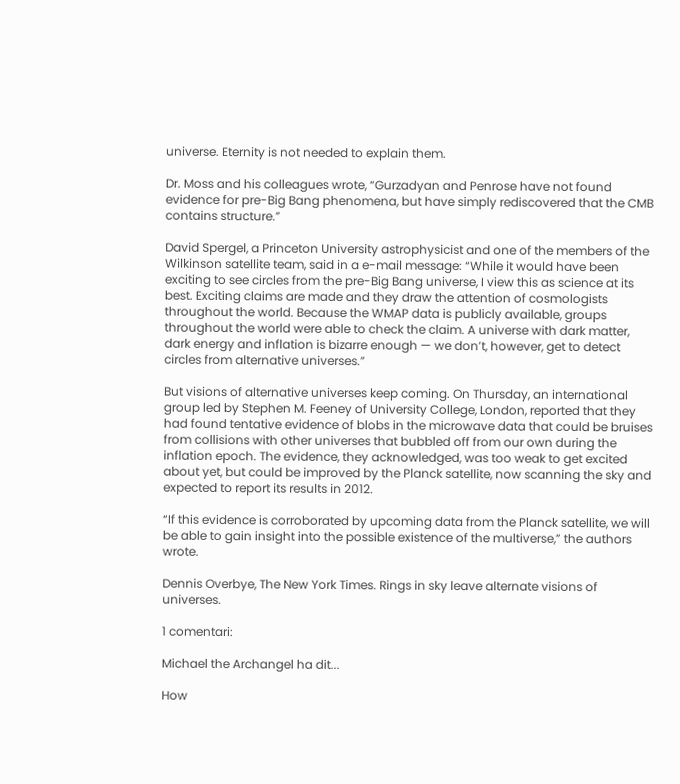universe. Eternity is not needed to explain them.

Dr. Moss and his colleagues wrote, “Gurzadyan and Penrose have not found evidence for pre-Big Bang phenomena, but have simply rediscovered that the CMB contains structure.”

David Spergel, a Princeton University astrophysicist and one of the members of the Wilkinson satellite team, said in a e-mail message: “While it would have been exciting to see circles from the pre-Big Bang universe, I view this as science at its best. Exciting claims are made and they draw the attention of cosmologists throughout the world. Because the WMAP data is publicly available, groups throughout the world were able to check the claim. A universe with dark matter, dark energy and inflation is bizarre enough — we don’t, however, get to detect circles from alternative universes.”

But visions of alternative universes keep coming. On Thursday, an international group led by Stephen M. Feeney of University College, London, reported that they had found tentative evidence of blobs in the microwave data that could be bruises from collisions with other universes that bubbled off from our own during the inflation epoch. The evidence, they acknowledged, was too weak to get excited about yet, but could be improved by the Planck satellite, now scanning the sky and expected to report its results in 2012.

“If this evidence is corroborated by upcoming data from the Planck satellite, we will be able to gain insight into the possible existence of the multiverse,” the authors wrote.

Dennis Overbye, The New York Times. Rings in sky leave alternate visions of universes.

1 comentari:

Michael the Archangel ha dit...

How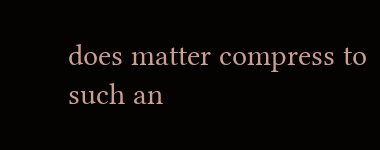does matter compress to such an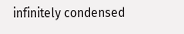infinitely condensed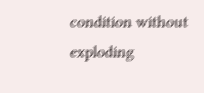condition without exploding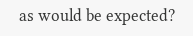as would be expected?